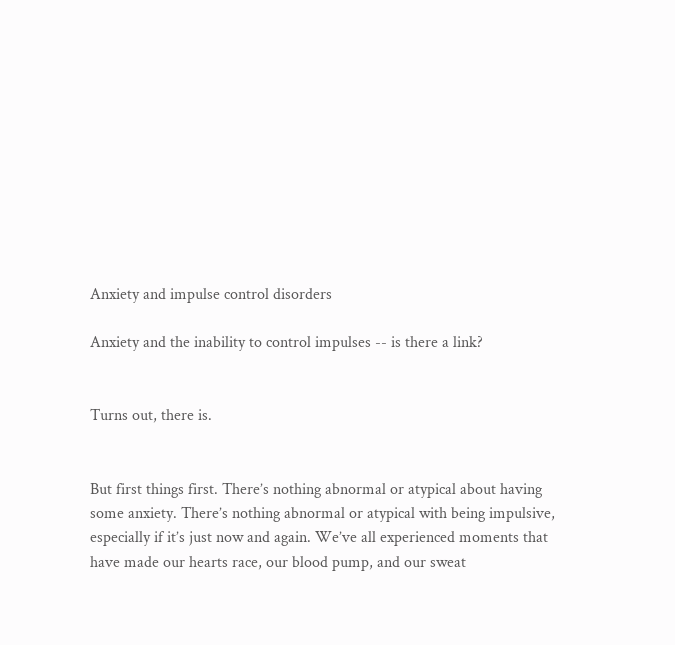Anxiety and impulse control disorders

Anxiety and the inability to control impulses -- is there a link?


Turns out, there is.


But first things first. There’s nothing abnormal or atypical about having some anxiety. There’s nothing abnormal or atypical with being impulsive, especially if it’s just now and again. We’ve all experienced moments that have made our hearts race, our blood pump, and our sweat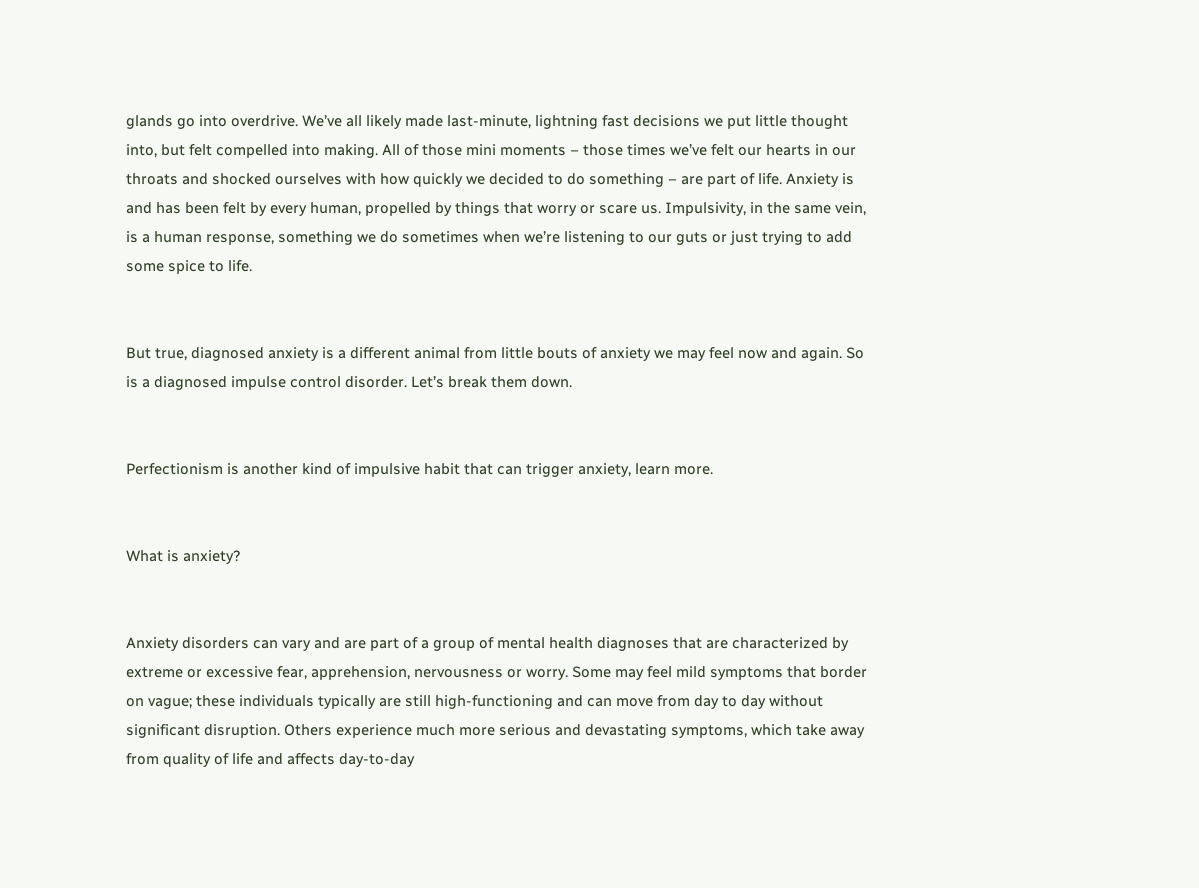glands go into overdrive. We’ve all likely made last-minute, lightning fast decisions we put little thought into, but felt compelled into making. All of those mini moments – those times we’ve felt our hearts in our throats and shocked ourselves with how quickly we decided to do something – are part of life. Anxiety is and has been felt by every human, propelled by things that worry or scare us. Impulsivity, in the same vein, is a human response, something we do sometimes when we’re listening to our guts or just trying to add some spice to life.


But true, diagnosed anxiety is a different animal from little bouts of anxiety we may feel now and again. So is a diagnosed impulse control disorder. Let’s break them down.


Perfectionism is another kind of impulsive habit that can trigger anxiety, learn more.


What is anxiety?


Anxiety disorders can vary and are part of a group of mental health diagnoses that are characterized by extreme or excessive fear, apprehension, nervousness or worry. Some may feel mild symptoms that border on vague; these individuals typically are still high-functioning and can move from day to day without significant disruption. Others experience much more serious and devastating symptoms, which take away from quality of life and affects day-to-day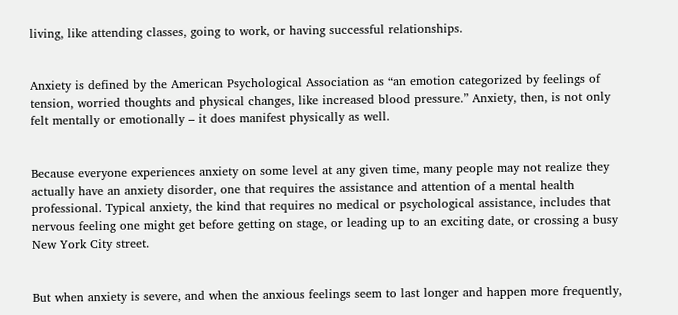living, like attending classes, going to work, or having successful relationships.


Anxiety is defined by the American Psychological Association as “an emotion categorized by feelings of tension, worried thoughts and physical changes, like increased blood pressure.” Anxiety, then, is not only felt mentally or emotionally – it does manifest physically as well.


Because everyone experiences anxiety on some level at any given time, many people may not realize they actually have an anxiety disorder, one that requires the assistance and attention of a mental health professional. Typical anxiety, the kind that requires no medical or psychological assistance, includes that nervous feeling one might get before getting on stage, or leading up to an exciting date, or crossing a busy New York City street.


But when anxiety is severe, and when the anxious feelings seem to last longer and happen more frequently,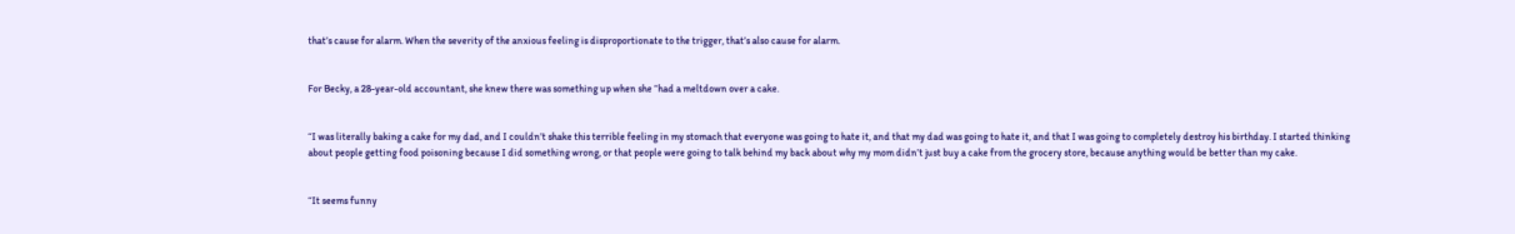that’s cause for alarm. When the severity of the anxious feeling is disproportionate to the trigger, that’s also cause for alarm.


For Becky, a 28-year-old accountant, she knew there was something up when she “had a meltdown over a cake.


“I was literally baking a cake for my dad, and I couldn’t shake this terrible feeling in my stomach that everyone was going to hate it, and that my dad was going to hate it, and that I was going to completely destroy his birthday. I started thinking about people getting food poisoning because I did something wrong, or that people were going to talk behind my back about why my mom didn’t just buy a cake from the grocery store, because anything would be better than my cake.


“It seems funny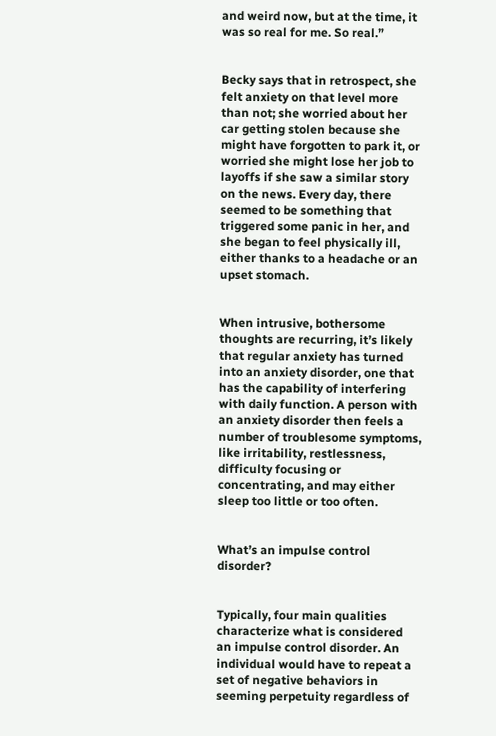and weird now, but at the time, it was so real for me. So real.”


Becky says that in retrospect, she felt anxiety on that level more than not; she worried about her car getting stolen because she might have forgotten to park it, or worried she might lose her job to layoffs if she saw a similar story on the news. Every day, there seemed to be something that triggered some panic in her, and she began to feel physically ill, either thanks to a headache or an upset stomach.


When intrusive, bothersome thoughts are recurring, it’s likely that regular anxiety has turned into an anxiety disorder, one that has the capability of interfering with daily function. A person with an anxiety disorder then feels a number of troublesome symptoms, like irritability, restlessness, difficulty focusing or concentrating, and may either sleep too little or too often.


What’s an impulse control disorder?


Typically, four main qualities characterize what is considered an impulse control disorder. An individual would have to repeat a set of negative behaviors in seeming perpetuity regardless of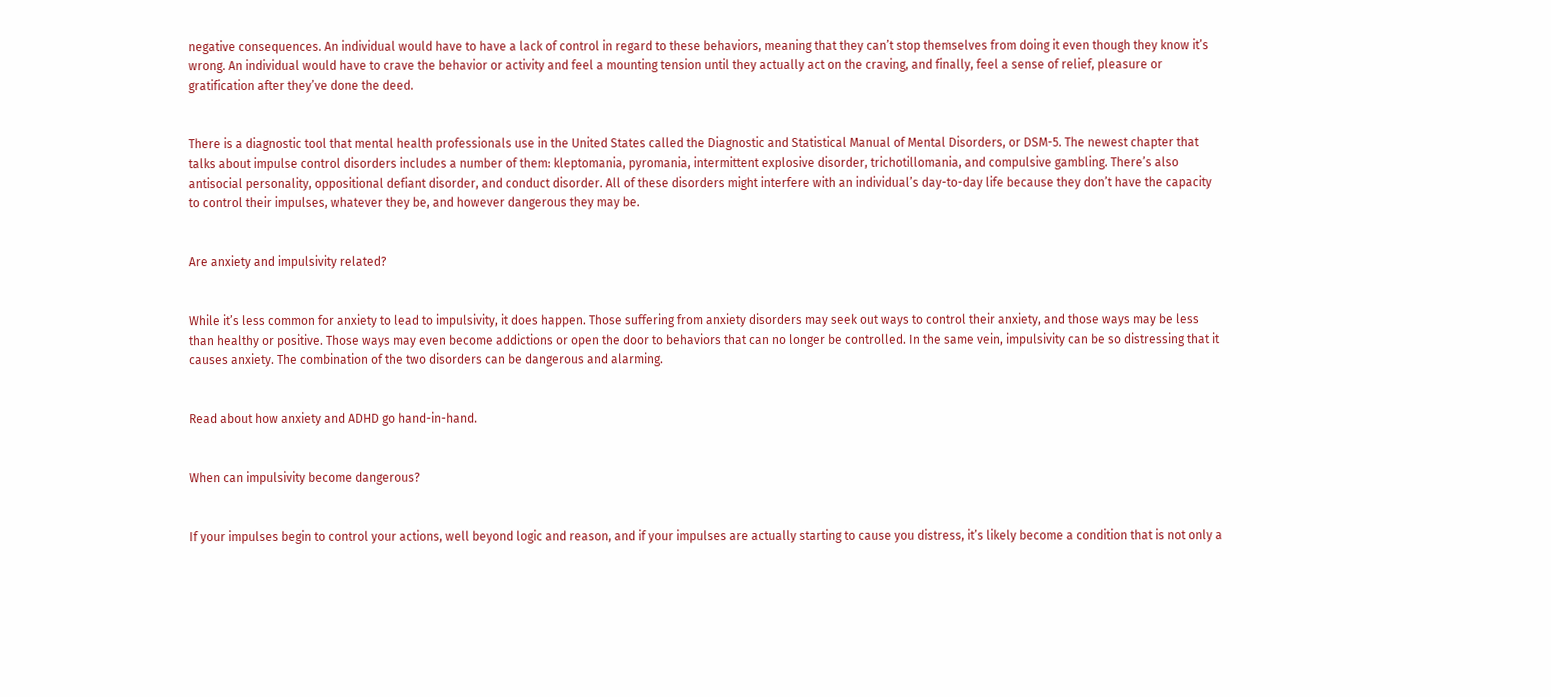negative consequences. An individual would have to have a lack of control in regard to these behaviors, meaning that they can’t stop themselves from doing it even though they know it’s wrong. An individual would have to crave the behavior or activity and feel a mounting tension until they actually act on the craving, and finally, feel a sense of relief, pleasure or gratification after they’ve done the deed.


There is a diagnostic tool that mental health professionals use in the United States called the Diagnostic and Statistical Manual of Mental Disorders, or DSM-5. The newest chapter that talks about impulse control disorders includes a number of them: kleptomania, pyromania, intermittent explosive disorder, trichotillomania, and compulsive gambling. There’s also antisocial personality, oppositional defiant disorder, and conduct disorder. All of these disorders might interfere with an individual’s day-to-day life because they don’t have the capacity to control their impulses, whatever they be, and however dangerous they may be.


Are anxiety and impulsivity related?


While it’s less common for anxiety to lead to impulsivity, it does happen. Those suffering from anxiety disorders may seek out ways to control their anxiety, and those ways may be less than healthy or positive. Those ways may even become addictions or open the door to behaviors that can no longer be controlled. In the same vein, impulsivity can be so distressing that it causes anxiety. The combination of the two disorders can be dangerous and alarming.


Read about how anxiety and ADHD go hand-in-hand.


When can impulsivity become dangerous?


If your impulses begin to control your actions, well beyond logic and reason, and if your impulses are actually starting to cause you distress, it’s likely become a condition that is not only a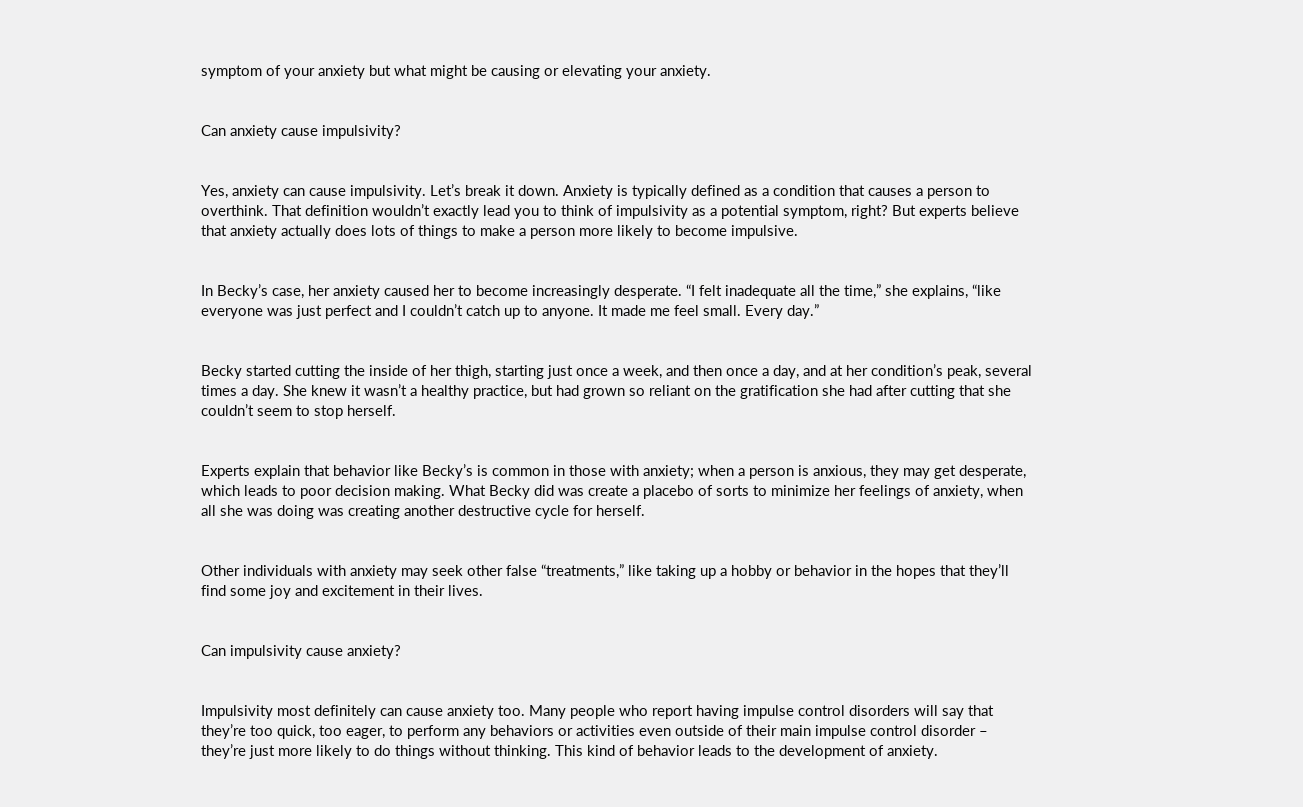symptom of your anxiety but what might be causing or elevating your anxiety.


Can anxiety cause impulsivity?


Yes, anxiety can cause impulsivity. Let’s break it down. Anxiety is typically defined as a condition that causes a person to overthink. That definition wouldn’t exactly lead you to think of impulsivity as a potential symptom, right? But experts believe that anxiety actually does lots of things to make a person more likely to become impulsive.


In Becky’s case, her anxiety caused her to become increasingly desperate. “I felt inadequate all the time,” she explains, “like everyone was just perfect and I couldn’t catch up to anyone. It made me feel small. Every day.”


Becky started cutting the inside of her thigh, starting just once a week, and then once a day, and at her condition’s peak, several times a day. She knew it wasn’t a healthy practice, but had grown so reliant on the gratification she had after cutting that she couldn’t seem to stop herself.


Experts explain that behavior like Becky’s is common in those with anxiety; when a person is anxious, they may get desperate, which leads to poor decision making. What Becky did was create a placebo of sorts to minimize her feelings of anxiety, when all she was doing was creating another destructive cycle for herself.


Other individuals with anxiety may seek other false “treatments,” like taking up a hobby or behavior in the hopes that they’ll find some joy and excitement in their lives.


Can impulsivity cause anxiety?


Impulsivity most definitely can cause anxiety too. Many people who report having impulse control disorders will say that they’re too quick, too eager, to perform any behaviors or activities even outside of their main impulse control disorder – they’re just more likely to do things without thinking. This kind of behavior leads to the development of anxiety.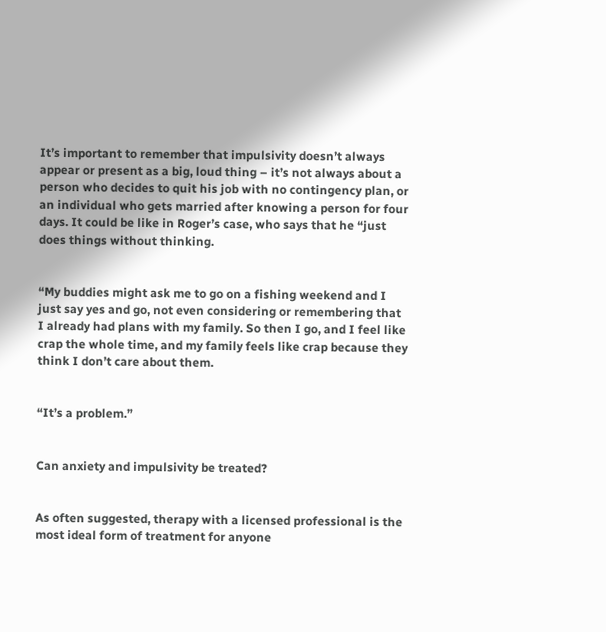It’s important to remember that impulsivity doesn’t always appear or present as a big, loud thing – it’s not always about a person who decides to quit his job with no contingency plan, or an individual who gets married after knowing a person for four days. It could be like in Roger’s case, who says that he “just does things without thinking.


“My buddies might ask me to go on a fishing weekend and I just say yes and go, not even considering or remembering that I already had plans with my family. So then I go, and I feel like crap the whole time, and my family feels like crap because they think I don’t care about them.


“It’s a problem.”


Can anxiety and impulsivity be treated?


As often suggested, therapy with a licensed professional is the most ideal form of treatment for anyone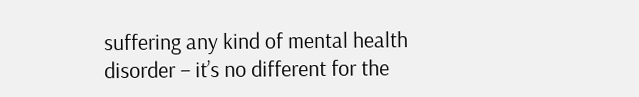suffering any kind of mental health disorder – it’s no different for the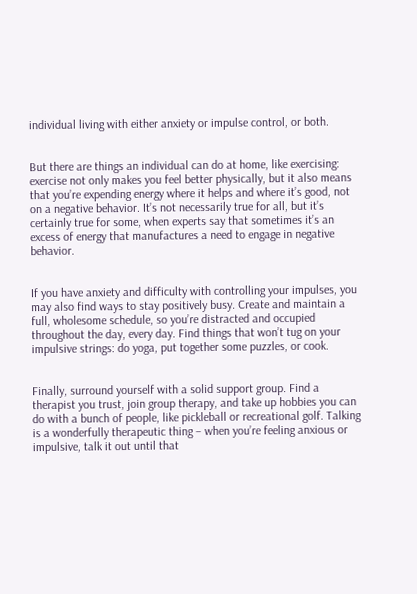individual living with either anxiety or impulse control, or both.


But there are things an individual can do at home, like exercising: exercise not only makes you feel better physically, but it also means that you’re expending energy where it helps and where it’s good, not on a negative behavior. It’s not necessarily true for all, but it’s certainly true for some, when experts say that sometimes it’s an excess of energy that manufactures a need to engage in negative behavior.


If you have anxiety and difficulty with controlling your impulses, you may also find ways to stay positively busy. Create and maintain a full, wholesome schedule, so you’re distracted and occupied throughout the day, every day. Find things that won’t tug on your impulsive strings: do yoga, put together some puzzles, or cook.


Finally, surround yourself with a solid support group. Find a therapist you trust, join group therapy, and take up hobbies you can do with a bunch of people, like pickleball or recreational golf. Talking is a wonderfully therapeutic thing – when you’re feeling anxious or impulsive, talk it out until that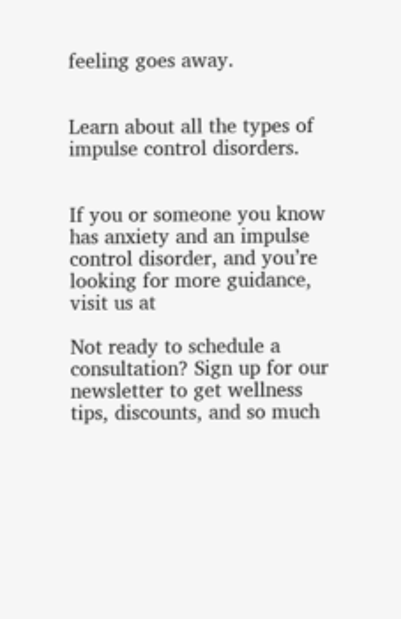feeling goes away.


Learn about all the types of impulse control disorders.


If you or someone you know has anxiety and an impulse control disorder, and you’re looking for more guidance, visit us at

Not ready to schedule a consultation? Sign up for our newsletter to get wellness tips, discounts, and so much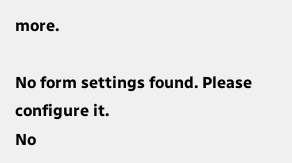more.

No form settings found. Please configure it.
No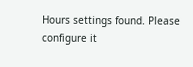Hours settings found. Please configure it